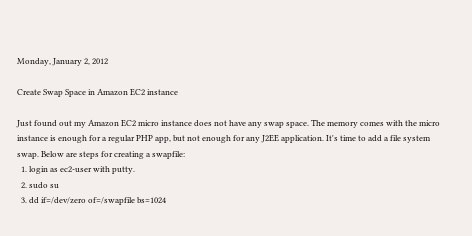Monday, January 2, 2012

Create Swap Space in Amazon EC2 instance

Just found out my Amazon EC2 micro instance does not have any swap space. The memory comes with the micro instance is enough for a regular PHP app, but not enough for any J2EE application. It's time to add a file system swap. Below are steps for creating a swapfile:
  1. login as ec2-user with putty.
  2. sudo su
  3. dd if=/dev/zero of=/swapfile bs=1024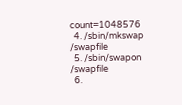count=1048576
  4. /sbin/mkswap /swapfile
  5. /sbin/swapon /swapfile
  6.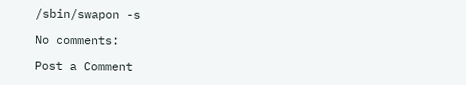/sbin/swapon -s

No comments:

Post a Comment